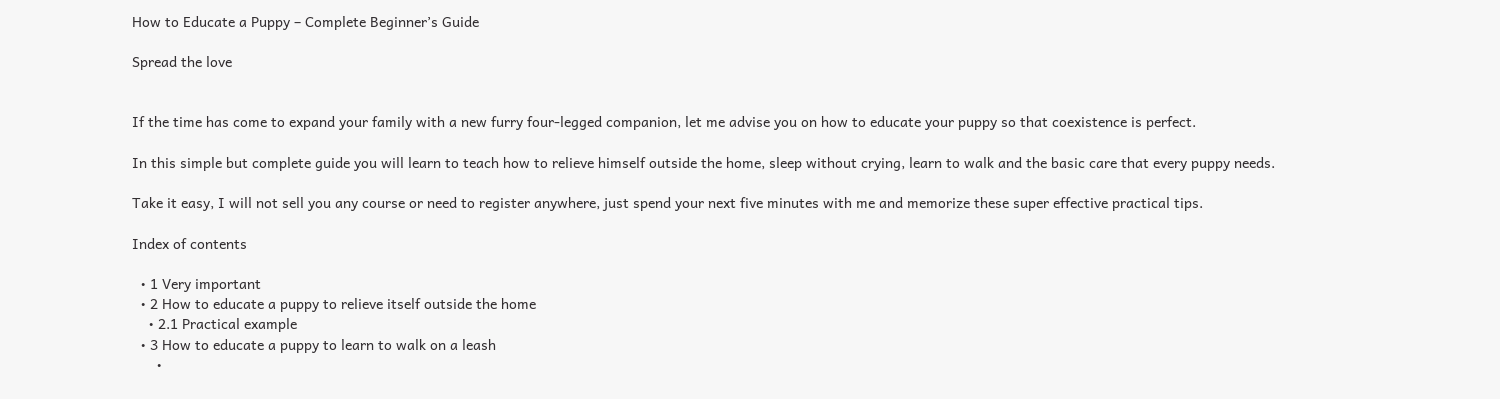How to Educate a Puppy – Complete Beginner’s Guide

Spread the love


If the time has come to expand your family with a new furry four-legged companion, let me advise you on how to educate your puppy so that coexistence is perfect.

In this simple but complete guide you will learn to teach how to relieve himself outside the home, sleep without crying, learn to walk and the basic care that every puppy needs.

Take it easy, I will not sell you any course or need to register anywhere, just spend your next five minutes with me and memorize these super effective practical tips.

Index of contents

  • 1 Very important
  • 2 How to educate a puppy to relieve itself outside the home
    • 2.1 Practical example
  • 3 How to educate a puppy to learn to walk on a leash
      •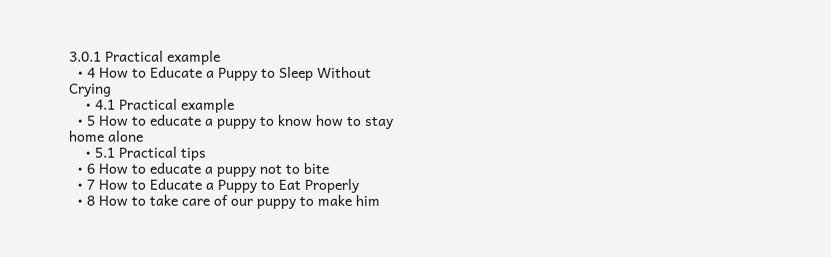3.0.1 Practical example
  • 4 How to Educate a Puppy to Sleep Without Crying
    • 4.1 Practical example
  • 5 How to educate a puppy to know how to stay home alone
    • 5.1 Practical tips
  • 6 How to educate a puppy not to bite
  • 7 How to Educate a Puppy to Eat Properly
  • 8 How to take care of our puppy to make him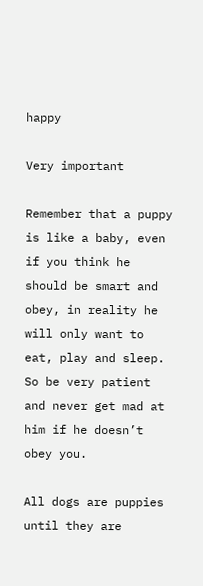happy

Very important

Remember that a puppy is like a baby, even if you think he should be smart and obey, in reality he will only want to eat, play and sleep. So be very patient and never get mad at him if he doesn’t obey you.

All dogs are puppies until they are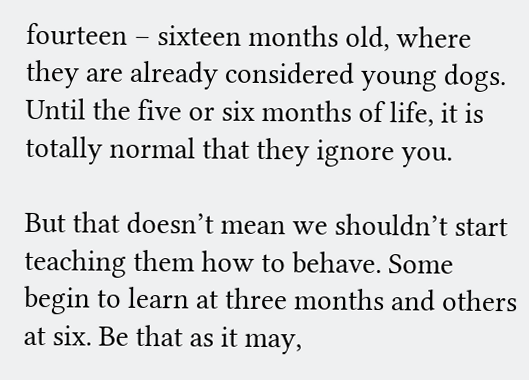fourteen – sixteen months old, where they are already considered young dogs. Until the five or six months of life, it is totally normal that they ignore you.

But that doesn’t mean we shouldn’t start teaching them how to behave. Some begin to learn at three months and others at six. Be that as it may,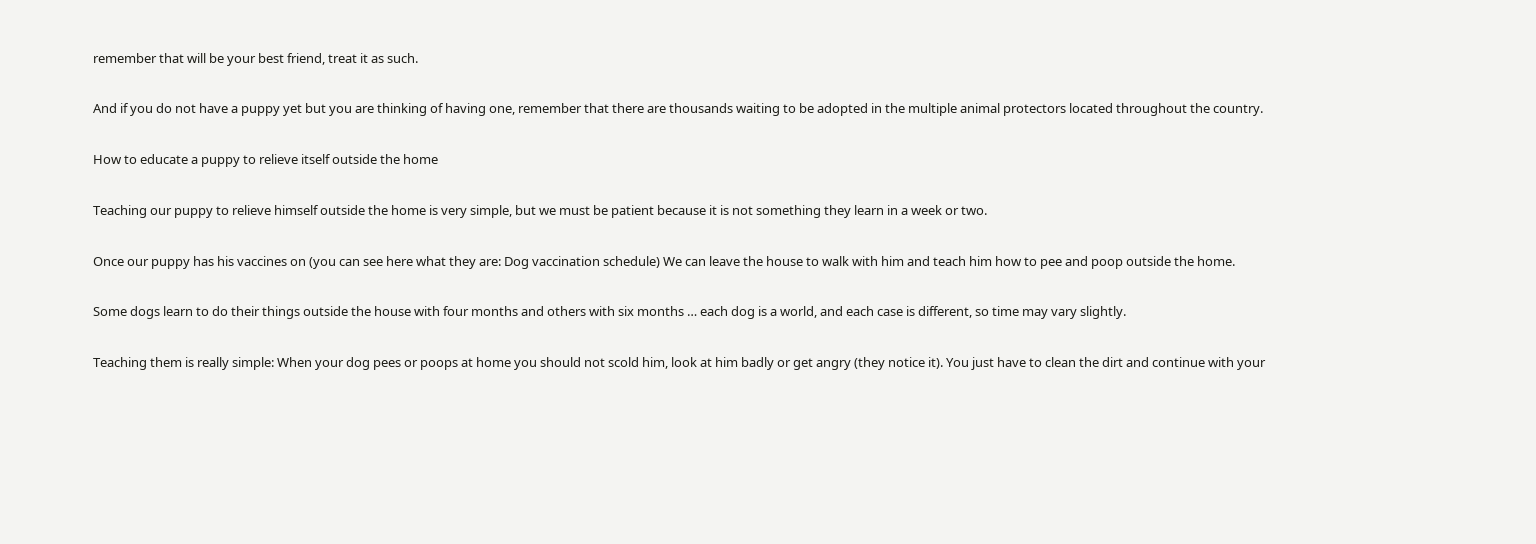remember that will be your best friend, treat it as such.

And if you do not have a puppy yet but you are thinking of having one, remember that there are thousands waiting to be adopted in the multiple animal protectors located throughout the country.

How to educate a puppy to relieve itself outside the home

Teaching our puppy to relieve himself outside the home is very simple, but we must be patient because it is not something they learn in a week or two.

Once our puppy has his vaccines on (you can see here what they are: Dog vaccination schedule) We can leave the house to walk with him and teach him how to pee and poop outside the home.

Some dogs learn to do their things outside the house with four months and others with six months … each dog is a world, and each case is different, so time may vary slightly.

Teaching them is really simple: When your dog pees or poops at home you should not scold him, look at him badly or get angry (they notice it). You just have to clean the dirt and continue with your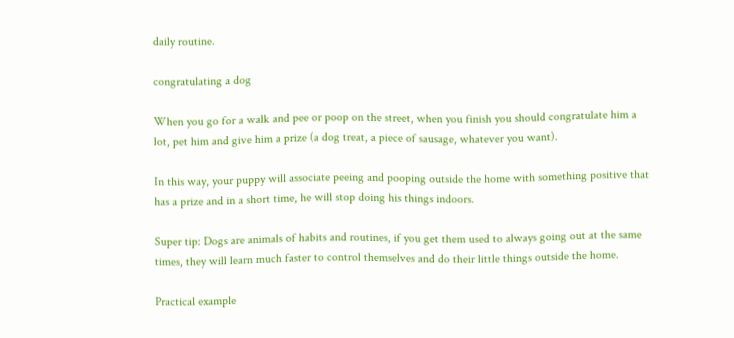daily routine.

congratulating a dog

When you go for a walk and pee or poop on the street, when you finish you should congratulate him a lot, pet him and give him a prize (a dog treat, a piece of sausage, whatever you want).

In this way, your puppy will associate peeing and pooping outside the home with something positive that has a prize and in a short time, he will stop doing his things indoors.

Super tip: Dogs are animals of habits and routines, if you get them used to always going out at the same times, they will learn much faster to control themselves and do their little things outside the home.

Practical example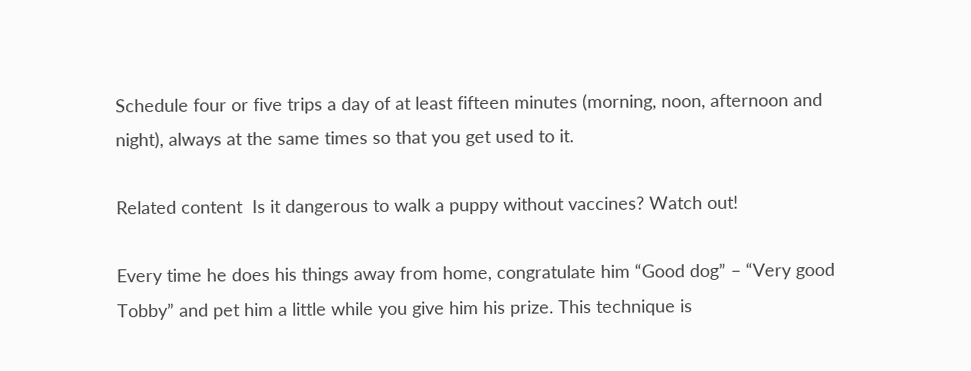Schedule four or five trips a day of at least fifteen minutes (morning, noon, afternoon and night), always at the same times so that you get used to it.

Related content  Is it dangerous to walk a puppy without vaccines? Watch out!

Every time he does his things away from home, congratulate him “Good dog” – “Very good Tobby” and pet him a little while you give him his prize. This technique is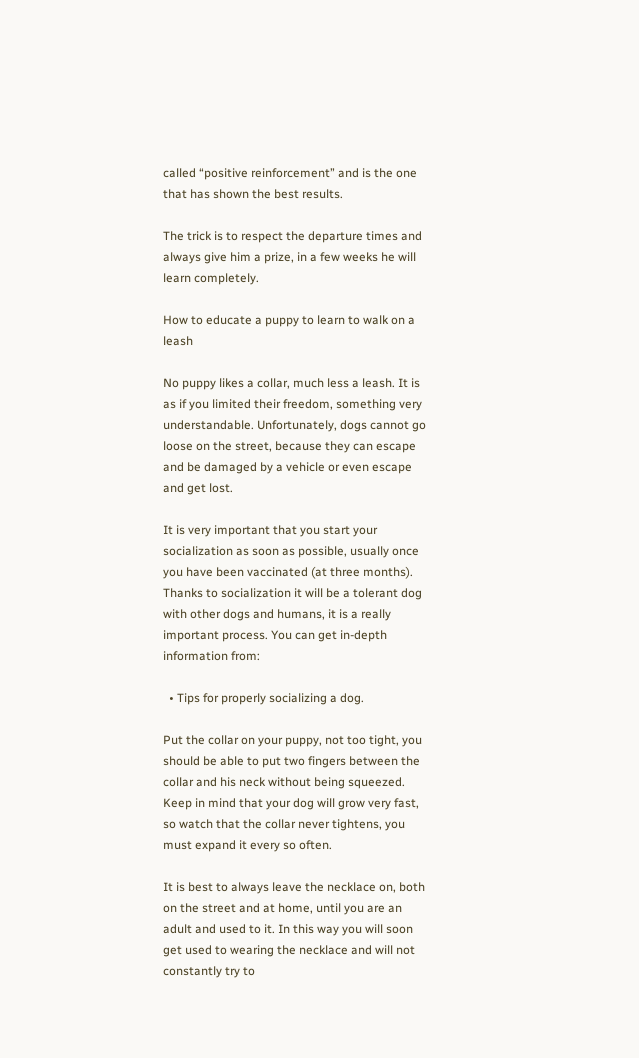called “positive reinforcement” and is the one that has shown the best results.

The trick is to respect the departure times and always give him a prize, in a few weeks he will learn completely.

How to educate a puppy to learn to walk on a leash

No puppy likes a collar, much less a leash. It is as if you limited their freedom, something very understandable. Unfortunately, dogs cannot go loose on the street, because they can escape and be damaged by a vehicle or even escape and get lost.

It is very important that you start your socialization as soon as possible, usually once you have been vaccinated (at three months). Thanks to socialization it will be a tolerant dog with other dogs and humans, it is a really important process. You can get in-depth information from:

  • Tips for properly socializing a dog.

Put the collar on your puppy, not too tight, you should be able to put two fingers between the collar and his neck without being squeezed. Keep in mind that your dog will grow very fast, so watch that the collar never tightens, you must expand it every so often.

It is best to always leave the necklace on, both on the street and at home, until you are an adult and used to it. In this way you will soon get used to wearing the necklace and will not constantly try to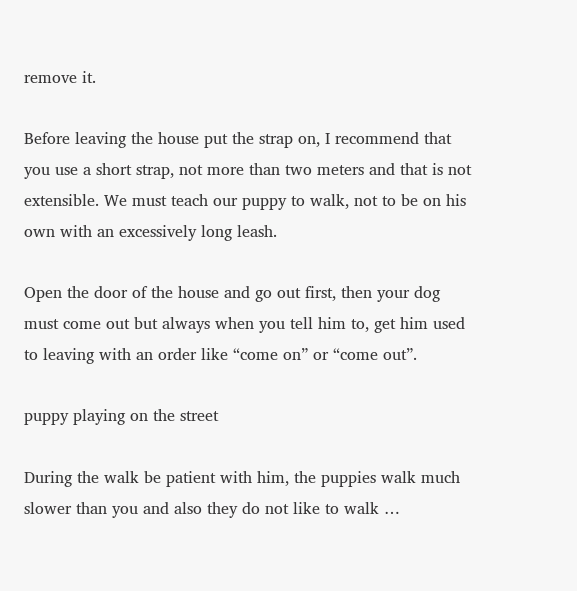remove it.

Before leaving the house put the strap on, I recommend that you use a short strap, not more than two meters and that is not extensible. We must teach our puppy to walk, not to be on his own with an excessively long leash.

Open the door of the house and go out first, then your dog must come out but always when you tell him to, get him used to leaving with an order like “come on” or “come out”.

puppy playing on the street

During the walk be patient with him, the puppies walk much slower than you and also they do not like to walk …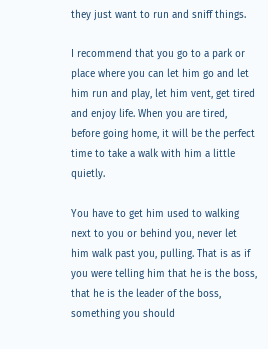they just want to run and sniff things.

I recommend that you go to a park or place where you can let him go and let him run and play, let him vent, get tired and enjoy life. When you are tired, before going home, it will be the perfect time to take a walk with him a little quietly.

You have to get him used to walking next to you or behind you, never let him walk past you, pulling. That is as if you were telling him that he is the boss, that he is the leader of the boss, something you should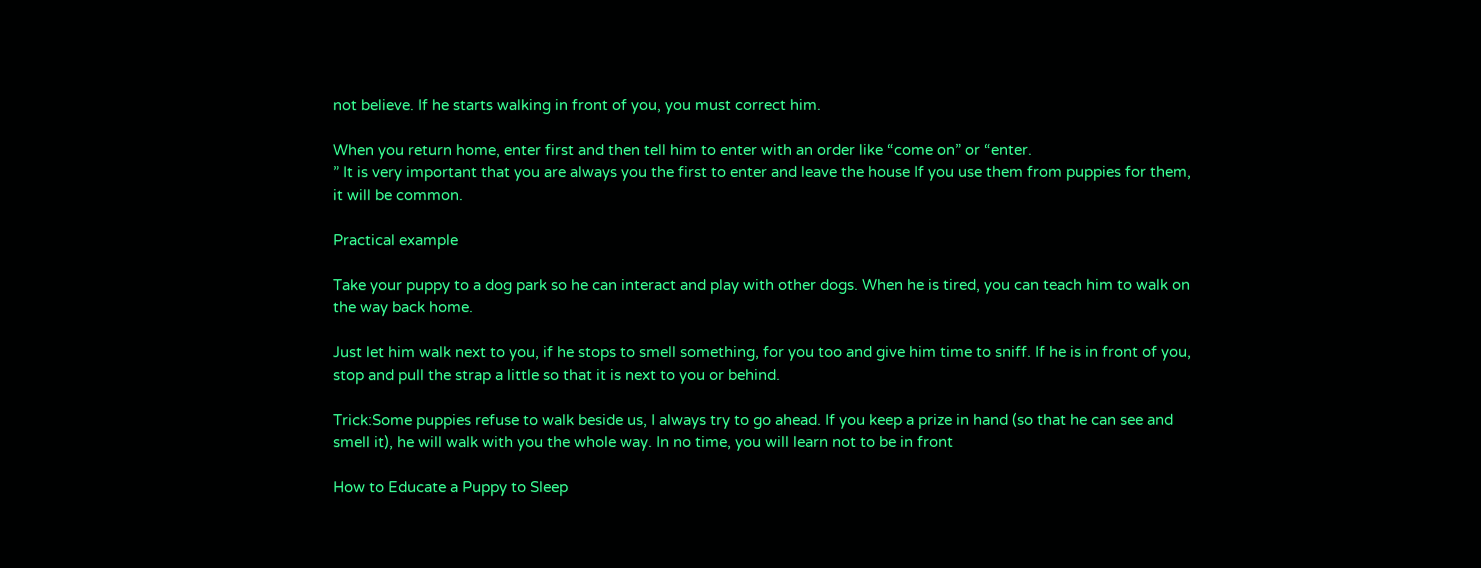not believe. If he starts walking in front of you, you must correct him.

When you return home, enter first and then tell him to enter with an order like “come on” or “enter.
” It is very important that you are always you the first to enter and leave the house If you use them from puppies for them, it will be common.

Practical example

Take your puppy to a dog park so he can interact and play with other dogs. When he is tired, you can teach him to walk on the way back home.

Just let him walk next to you, if he stops to smell something, for you too and give him time to sniff. If he is in front of you, stop and pull the strap a little so that it is next to you or behind.

Trick:Some puppies refuse to walk beside us, I always try to go ahead. If you keep a prize in hand (so that he can see and smell it), he will walk with you the whole way. In no time, you will learn not to be in front

How to Educate a Puppy to Sleep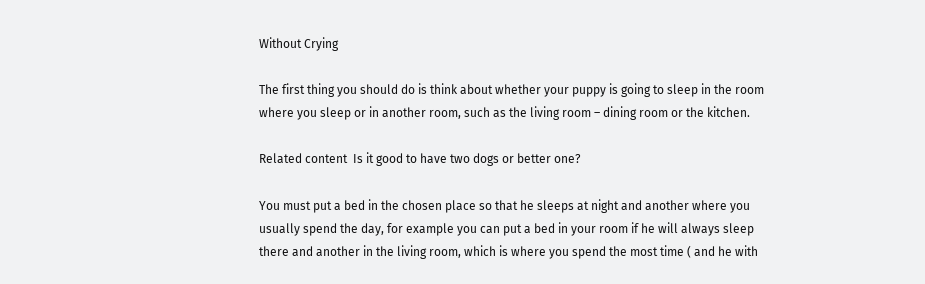Without Crying

The first thing you should do is think about whether your puppy is going to sleep in the room where you sleep or in another room, such as the living room – dining room or the kitchen.

Related content  Is it good to have two dogs or better one?

You must put a bed in the chosen place so that he sleeps at night and another where you usually spend the day, for example you can put a bed in your room if he will always sleep there and another in the living room, which is where you spend the most time ( and he with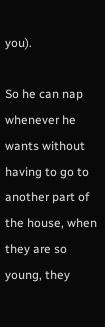you).

So he can nap whenever he wants without having to go to another part of the house, when they are so young, they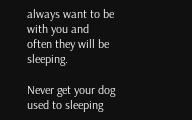always want to be with you and often they will be sleeping.

Never get your dog used to sleeping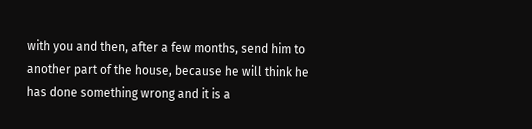with you and then, after a few months, send him to another part of the house, because he will think he has done something wrong and it is a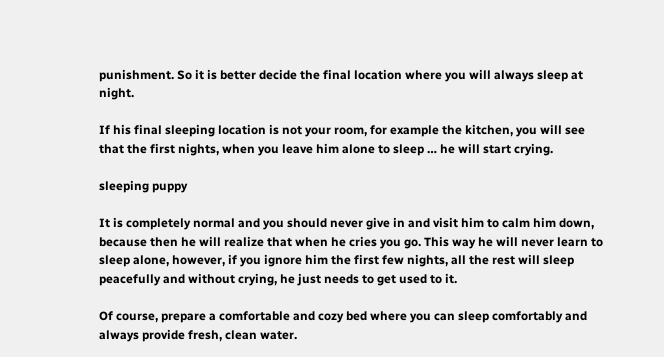punishment. So it is better decide the final location where you will always sleep at night.

If his final sleeping location is not your room, for example the kitchen, you will see that the first nights, when you leave him alone to sleep … he will start crying.

sleeping puppy

It is completely normal and you should never give in and visit him to calm him down, because then he will realize that when he cries you go. This way he will never learn to sleep alone, however, if you ignore him the first few nights, all the rest will sleep peacefully and without crying, he just needs to get used to it.

Of course, prepare a comfortable and cozy bed where you can sleep comfortably and always provide fresh, clean water.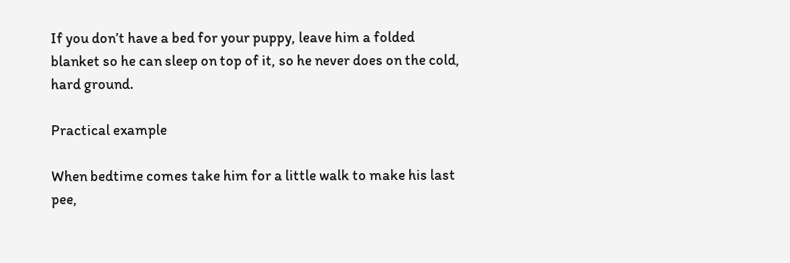If you don’t have a bed for your puppy, leave him a folded blanket so he can sleep on top of it, so he never does on the cold, hard ground.

Practical example

When bedtime comes take him for a little walk to make his last pee,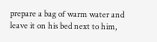prepare a bag of warm water and leave it on his bed next to him,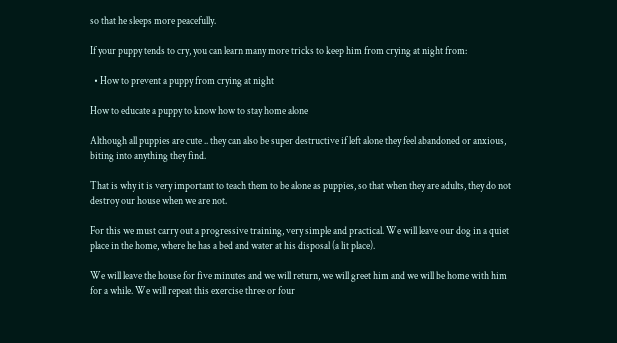so that he sleeps more peacefully.

If your puppy tends to cry, you can learn many more tricks to keep him from crying at night from:

  • How to prevent a puppy from crying at night

How to educate a puppy to know how to stay home alone

Although all puppies are cute .. they can also be super destructive if left alone they feel abandoned or anxious, biting into anything they find.

That is why it is very important to teach them to be alone as puppies, so that when they are adults, they do not destroy our house when we are not.

For this we must carry out a progressive training, very simple and practical. We will leave our dog in a quiet place in the home, where he has a bed and water at his disposal (a lit place).

We will leave the house for five minutes and we will return, we will greet him and we will be home with him for a while. We will repeat this exercise three or four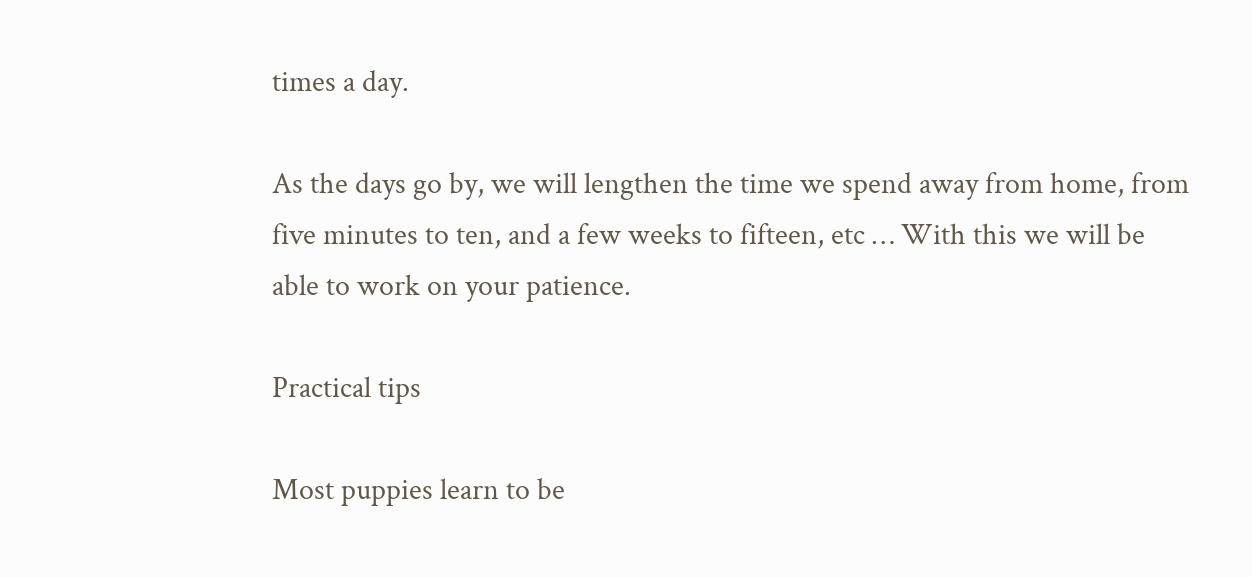times a day.

As the days go by, we will lengthen the time we spend away from home, from five minutes to ten, and a few weeks to fifteen, etc … With this we will be able to work on your patience.

Practical tips

Most puppies learn to be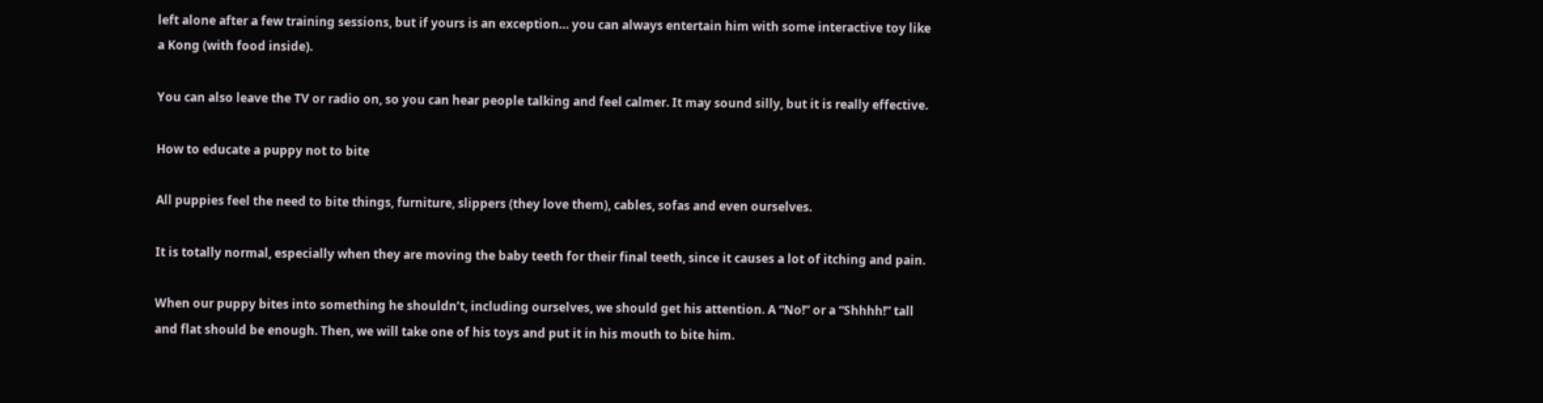left alone after a few training sessions, but if yours is an exception… you can always entertain him with some interactive toy like a Kong (with food inside).

You can also leave the TV or radio on, so you can hear people talking and feel calmer. It may sound silly, but it is really effective.

How to educate a puppy not to bite

All puppies feel the need to bite things, furniture, slippers (they love them), cables, sofas and even ourselves.

It is totally normal, especially when they are moving the baby teeth for their final teeth, since it causes a lot of itching and pain.

When our puppy bites into something he shouldn’t, including ourselves, we should get his attention. A “No!” or a “Shhhh!” tall and flat should be enough. Then, we will take one of his toys and put it in his mouth to bite him.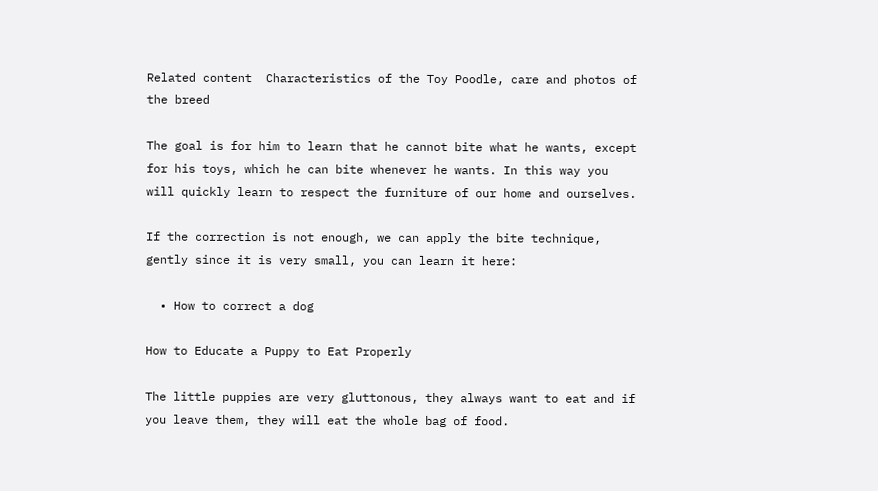Related content  Characteristics of the Toy Poodle, care and photos of the breed

The goal is for him to learn that he cannot bite what he wants, except for his toys, which he can bite whenever he wants. In this way you will quickly learn to respect the furniture of our home and ourselves.

If the correction is not enough, we can apply the bite technique, gently since it is very small, you can learn it here:

  • How to correct a dog

How to Educate a Puppy to Eat Properly

The little puppies are very gluttonous, they always want to eat and if you leave them, they will eat the whole bag of food.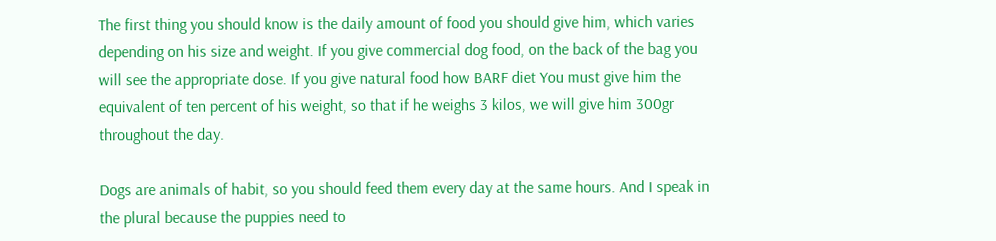The first thing you should know is the daily amount of food you should give him, which varies depending on his size and weight. If you give commercial dog food, on the back of the bag you will see the appropriate dose. If you give natural food how BARF diet You must give him the equivalent of ten percent of his weight, so that if he weighs 3 kilos, we will give him 300gr throughout the day.

Dogs are animals of habit, so you should feed them every day at the same hours. And I speak in the plural because the puppies need to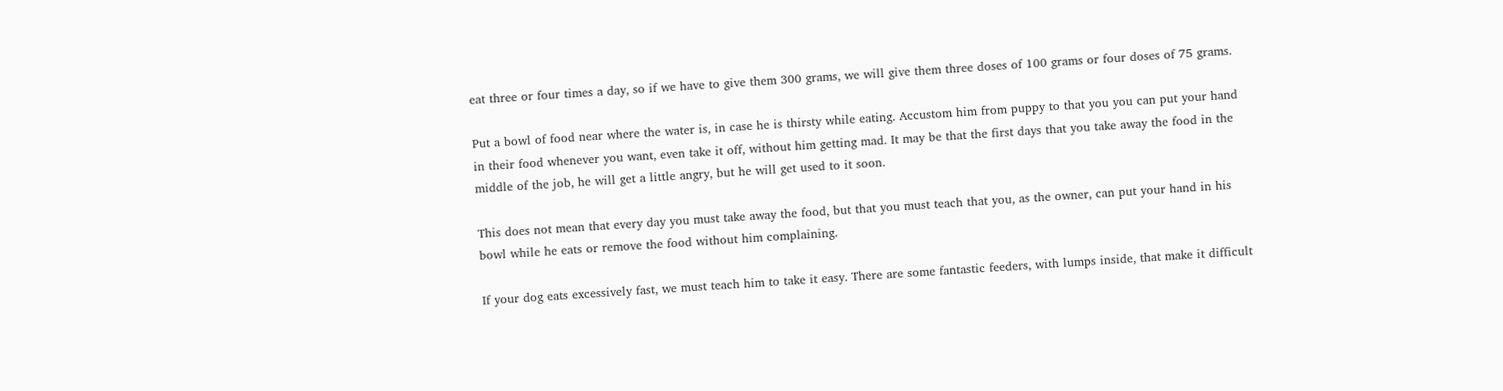eat three or four times a day, so if we have to give them 300 grams, we will give them three doses of 100 grams or four doses of 75 grams.

Put a bowl of food near where the water is, in case he is thirsty while eating. Accustom him from puppy to that you you can put your hand in their food whenever you want, even take it off, without him getting mad. It may be that the first days that you take away the food in the middle of the job, he will get a little angry, but he will get used to it soon.

This does not mean that every day you must take away the food, but that you must teach that you, as the owner, can put your hand in his bowl while he eats or remove the food without him complaining.

If your dog eats excessively fast, we must teach him to take it easy. There are some fantastic feeders, with lumps inside, that make it difficult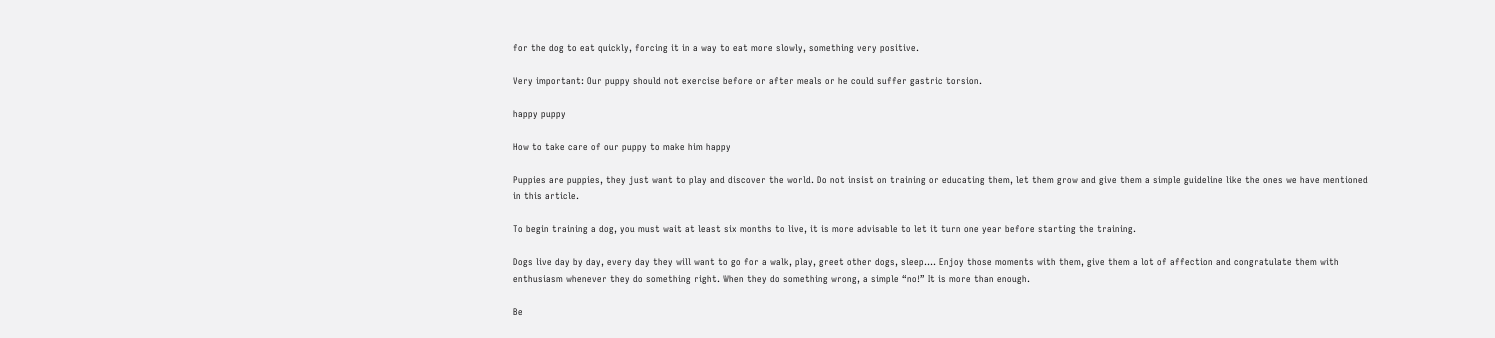for the dog to eat quickly, forcing it in a way to eat more slowly, something very positive.

Very important: Our puppy should not exercise before or after meals or he could suffer gastric torsion.

happy puppy

How to take care of our puppy to make him happy

Puppies are puppies, they just want to play and discover the world. Do not insist on training or educating them, let them grow and give them a simple guideline like the ones we have mentioned in this article.

To begin training a dog, you must wait at least six months to live, it is more advisable to let it turn one year before starting the training.

Dogs live day by day, every day they will want to go for a walk, play, greet other dogs, sleep…. Enjoy those moments with them, give them a lot of affection and congratulate them with enthusiasm whenever they do something right. When they do something wrong, a simple “no!” It is more than enough.

Be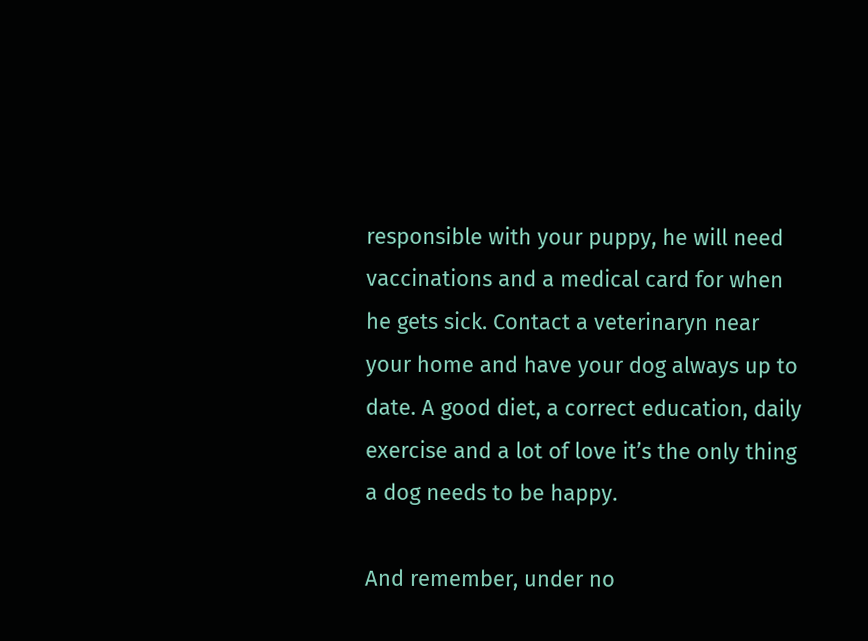responsible with your puppy, he will need vaccinations and a medical card for when he gets sick. Contact a veterinaryn near your home and have your dog always up to date. A good diet, a correct education, daily exercise and a lot of love it’s the only thing a dog needs to be happy.

And remember, under no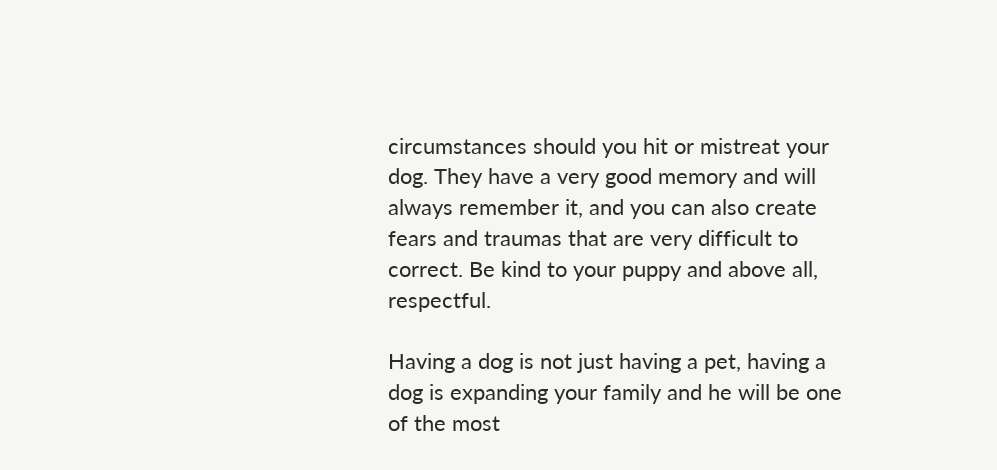circumstances should you hit or mistreat your dog. They have a very good memory and will always remember it, and you can also create fears and traumas that are very difficult to correct. Be kind to your puppy and above all, respectful.

Having a dog is not just having a pet, having a dog is expanding your family and he will be one of the most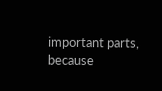important parts, because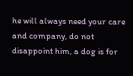he will always need your care and company, do not disappoint him, a dog is for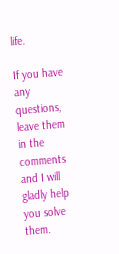life.

If you have any questions, leave them in the comments and I will gladly help you solve them.